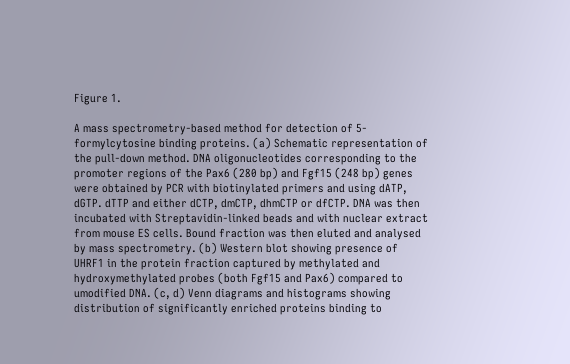Figure 1.

A mass spectrometry-based method for detection of 5-formylcytosine binding proteins. (a) Schematic representation of the pull-down method. DNA oligonucleotides corresponding to the promoter regions of the Pax6 (280 bp) and Fgf15 (248 bp) genes were obtained by PCR with biotinylated primers and using dATP, dGTP. dTTP and either dCTP, dmCTP, dhmCTP or dfCTP. DNA was then incubated with Streptavidin-linked beads and with nuclear extract from mouse ES cells. Bound fraction was then eluted and analysed by mass spectrometry. (b) Western blot showing presence of UHRF1 in the protein fraction captured by methylated and hydroxymethylated probes (both Fgf15 and Pax6) compared to umodified DNA. (c, d) Venn diagrams and histograms showing distribution of significantly enriched proteins binding to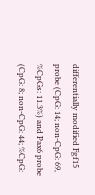differentially modified Fgf15 probe (CpG: 14; non-CpG: 69, %CpGs: 11.3%) and Pax6 probe (CpG: 8; non-CpG: 44; %CpG: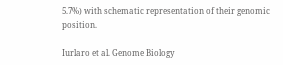5.7%) with schematic representation of their genomic position.

Iurlaro et al. Genome Biology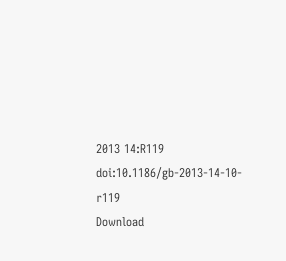2013 14:R119   doi:10.1186/gb-2013-14-10-r119
Download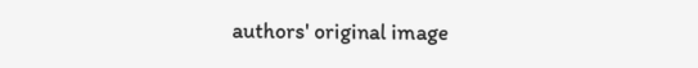authors' original image